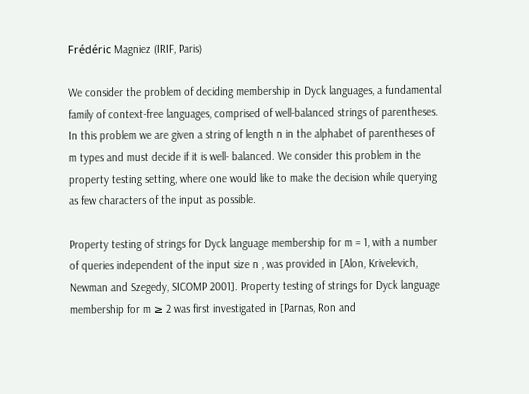Frédéric Magniez (IRIF, Paris)

We consider the problem of deciding membership in Dyck languages, a fundamental family of context-free languages, comprised of well-balanced strings of parentheses. In this problem we are given a string of length n in the alphabet of parentheses of m types and must decide if it is well- balanced. We consider this problem in the property testing setting, where one would like to make the decision while querying as few characters of the input as possible.

Property testing of strings for Dyck language membership for m = 1, with a number of queries independent of the input size n , was provided in [Alon, Krivelevich, Newman and Szegedy, SICOMP 2001]. Property testing of strings for Dyck language membership for m ≥ 2 was first investigated in [Parnas, Ron and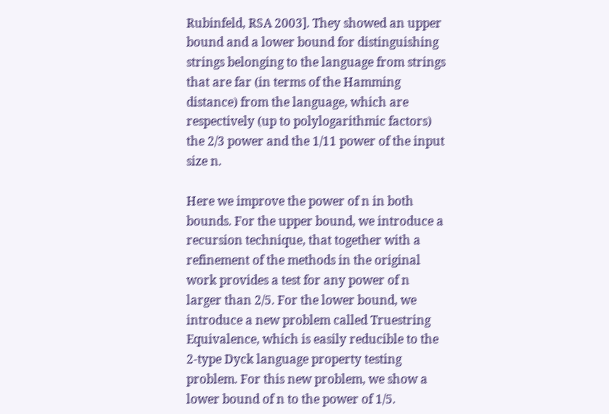Rubinfeld, RSA 2003]. They showed an upper bound and a lower bound for distinguishing strings belonging to the language from strings that are far (in terms of the Hamming distance) from the language, which are respectively (up to polylogarithmic factors) the 2/3 power and the 1/11 power of the input size n.

Here we improve the power of n in both bounds. For the upper bound, we introduce a recursion technique, that together with a refinement of the methods in the original work provides a test for any power of n larger than 2/5. For the lower bound, we introduce a new problem called Truestring Equivalence, which is easily reducible to the 2-type Dyck language property testing problem. For this new problem, we show a lower bound of n to the power of 1/5.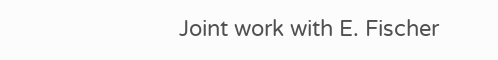Joint work with E. Fischer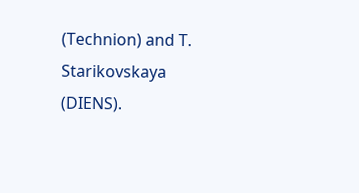(Technion) and T. Starikovskaya (DIENS).